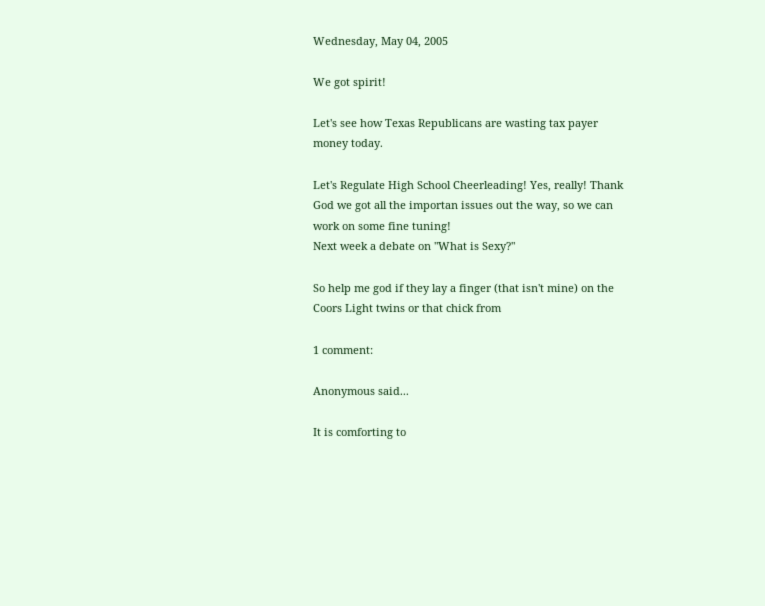Wednesday, May 04, 2005

We got spirit!

Let's see how Texas Republicans are wasting tax payer money today.

Let's Regulate High School Cheerleading! Yes, really! Thank God we got all the importan issues out the way, so we can work on some fine tuning!
Next week a debate on "What is Sexy?"

So help me god if they lay a finger (that isn't mine) on the Coors Light twins or that chick from

1 comment:

Anonymous said...

It is comforting to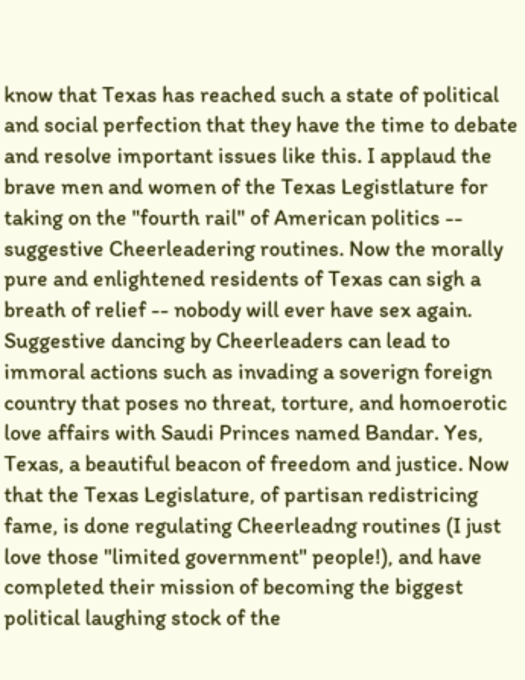know that Texas has reached such a state of political and social perfection that they have the time to debate and resolve important issues like this. I applaud the brave men and women of the Texas Legistlature for taking on the "fourth rail" of American politics -- suggestive Cheerleadering routines. Now the morally pure and enlightened residents of Texas can sigh a breath of relief -- nobody will ever have sex again. Suggestive dancing by Cheerleaders can lead to immoral actions such as invading a soverign foreign country that poses no threat, torture, and homoerotic love affairs with Saudi Princes named Bandar. Yes, Texas, a beautiful beacon of freedom and justice. Now that the Texas Legislature, of partisan redistricing fame, is done regulating Cheerleadng routines (I just love those "limited government" people!), and have completed their mission of becoming the biggest political laughing stock of the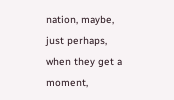nation, maybe, just perhaps, when they get a moment,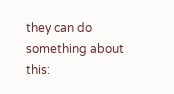they can do something about this: